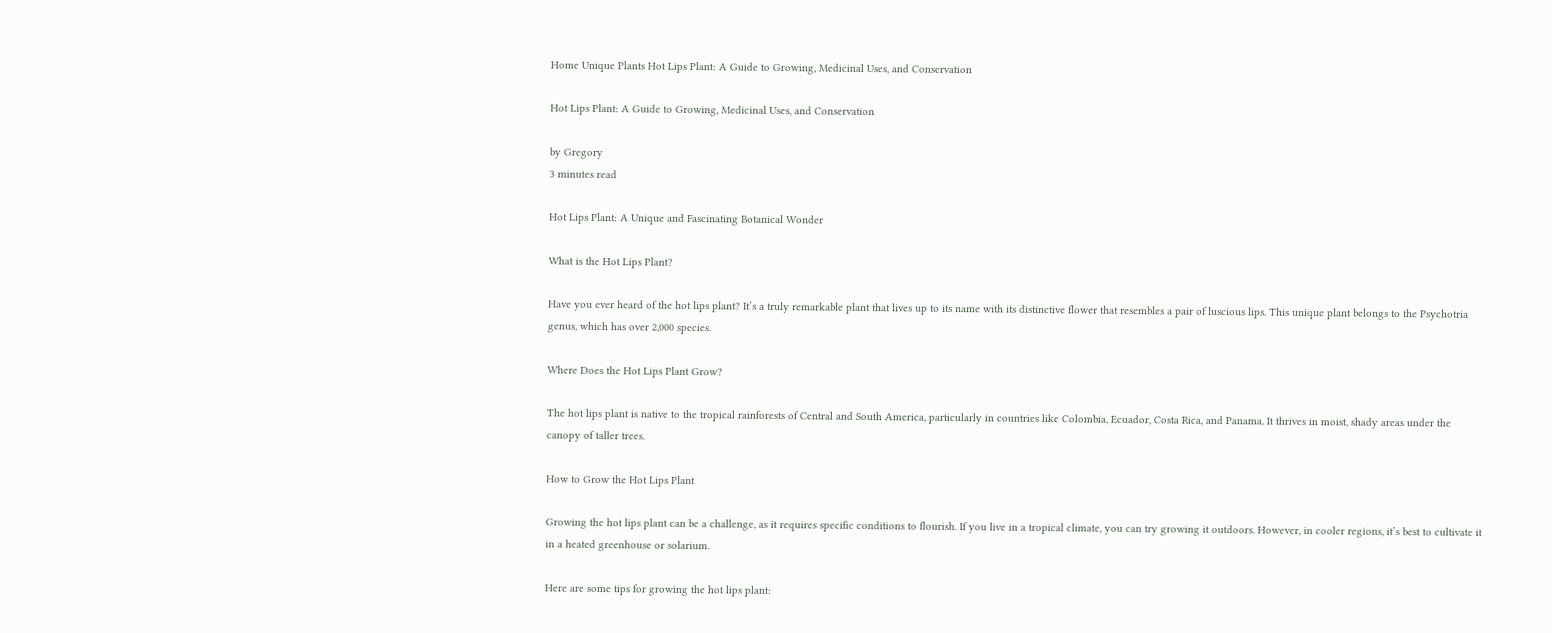Home Unique Plants Hot Lips Plant: A Guide to Growing, Medicinal Uses, and Conservation

Hot Lips Plant: A Guide to Growing, Medicinal Uses, and Conservation

by Gregory
3 minutes read

Hot Lips Plant: A Unique and Fascinating Botanical Wonder

What is the Hot Lips Plant?

Have you ever heard of the hot lips plant? It’s a truly remarkable plant that lives up to its name with its distinctive flower that resembles a pair of luscious lips. This unique plant belongs to the Psychotria genus, which has over 2,000 species.

Where Does the Hot Lips Plant Grow?

The hot lips plant is native to the tropical rainforests of Central and South America, particularly in countries like Colombia, Ecuador, Costa Rica, and Panama. It thrives in moist, shady areas under the canopy of taller trees.

How to Grow the Hot Lips Plant

Growing the hot lips plant can be a challenge, as it requires specific conditions to flourish. If you live in a tropical climate, you can try growing it outdoors. However, in cooler regions, it’s best to cultivate it in a heated greenhouse or solarium.

Here are some tips for growing the hot lips plant: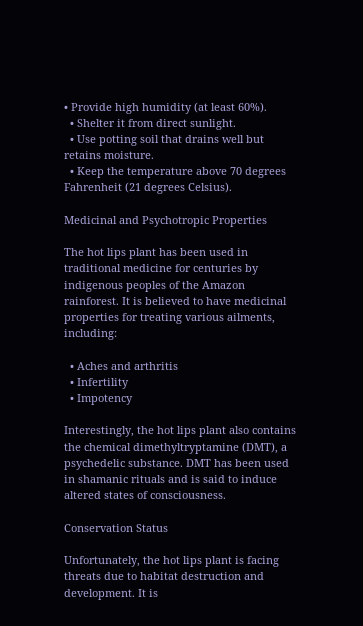• Provide high humidity (at least 60%).
  • Shelter it from direct sunlight.
  • Use potting soil that drains well but retains moisture.
  • Keep the temperature above 70 degrees Fahrenheit (21 degrees Celsius).

Medicinal and Psychotropic Properties

The hot lips plant has been used in traditional medicine for centuries by indigenous peoples of the Amazon rainforest. It is believed to have medicinal properties for treating various ailments, including:

  • Aches and arthritis
  • Infertility
  • Impotency

Interestingly, the hot lips plant also contains the chemical dimethyltryptamine (DMT), a psychedelic substance. DMT has been used in shamanic rituals and is said to induce altered states of consciousness.

Conservation Status

Unfortunately, the hot lips plant is facing threats due to habitat destruction and development. It is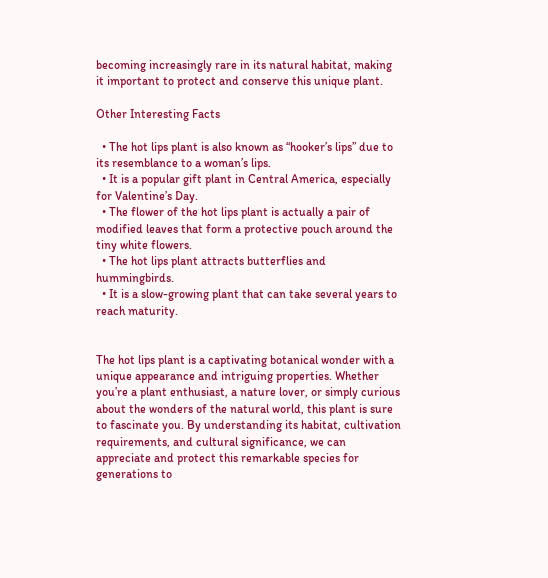becoming increasingly rare in its natural habitat, making it important to protect and conserve this unique plant.

Other Interesting Facts

  • The hot lips plant is also known as “hooker’s lips” due to its resemblance to a woman’s lips.
  • It is a popular gift plant in Central America, especially for Valentine’s Day.
  • The flower of the hot lips plant is actually a pair of modified leaves that form a protective pouch around the tiny white flowers.
  • The hot lips plant attracts butterflies and hummingbirds.
  • It is a slow-growing plant that can take several years to reach maturity.


The hot lips plant is a captivating botanical wonder with a unique appearance and intriguing properties. Whether you’re a plant enthusiast, a nature lover, or simply curious about the wonders of the natural world, this plant is sure to fascinate you. By understanding its habitat, cultivation requirements, and cultural significance, we can appreciate and protect this remarkable species for generations to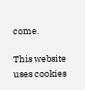come.

This website uses cookies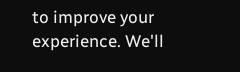to improve your experience. We'll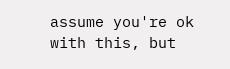assume you're ok with this, but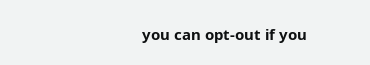you can opt-out if you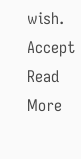wish. Accept Read More